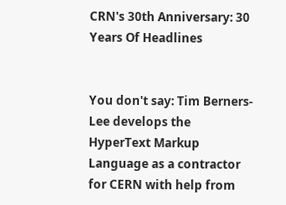CRN's 30th Anniversary: 30 Years Of Headlines


You don't say: Tim Berners-Lee develops the HyperText Markup Language as a contractor for CERN with help from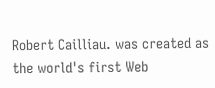Robert Cailliau. was created as the world's first Web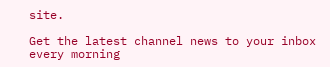site.

Get the latest channel news to your inbox every morning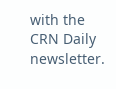with the CRN Daily newsletter.